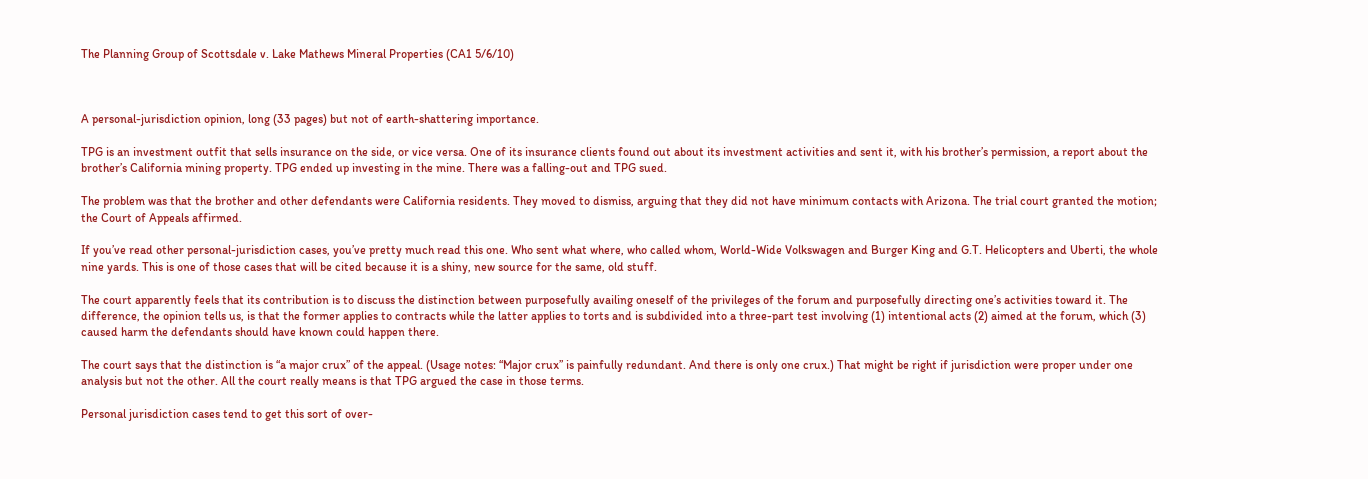The Planning Group of Scottsdale v. Lake Mathews Mineral Properties (CA1 5/6/10)



A personal-jurisdiction opinion, long (33 pages) but not of earth-shattering importance.

TPG is an investment outfit that sells insurance on the side, or vice versa. One of its insurance clients found out about its investment activities and sent it, with his brother’s permission, a report about the brother’s California mining property. TPG ended up investing in the mine. There was a falling-out and TPG sued.

The problem was that the brother and other defendants were California residents. They moved to dismiss, arguing that they did not have minimum contacts with Arizona. The trial court granted the motion; the Court of Appeals affirmed.

If you’ve read other personal-jurisdiction cases, you’ve pretty much read this one. Who sent what where, who called whom, World-Wide Volkswagen and Burger King and G.T. Helicopters and Uberti, the whole nine yards. This is one of those cases that will be cited because it is a shiny, new source for the same, old stuff.

The court apparently feels that its contribution is to discuss the distinction between purposefully availing oneself of the privileges of the forum and purposefully directing one’s activities toward it. The difference, the opinion tells us, is that the former applies to contracts while the latter applies to torts and is subdivided into a three-part test involving (1) intentional acts (2) aimed at the forum, which (3) caused harm the defendants should have known could happen there.

The court says that the distinction is “a major crux” of the appeal. (Usage notes: “Major crux” is painfully redundant. And there is only one crux.) That might be right if jurisdiction were proper under one analysis but not the other. All the court really means is that TPG argued the case in those terms.

Personal jurisdiction cases tend to get this sort of over-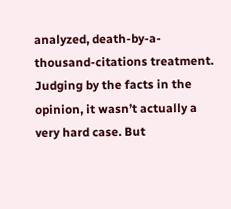analyzed, death-by-a-thousand-citations treatment. Judging by the facts in the opinion, it wasn’t actually a very hard case. But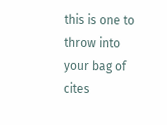this is one to throw into your bag of cites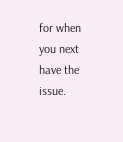for when you next have the issue.